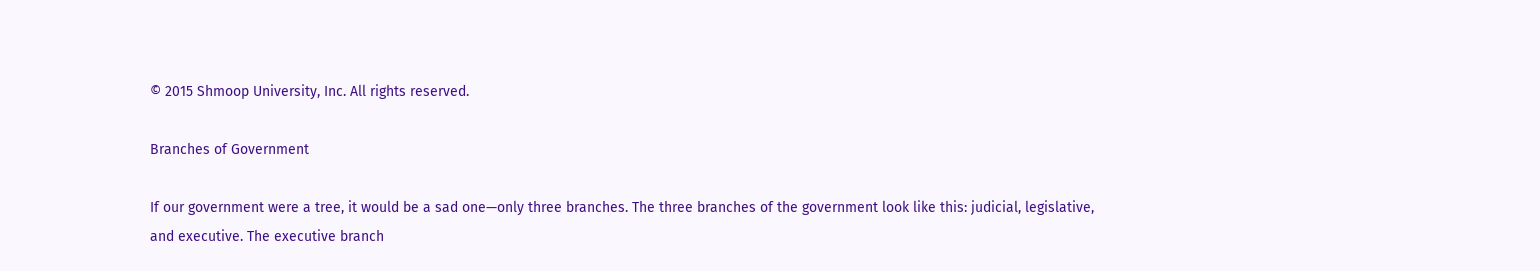© 2015 Shmoop University, Inc. All rights reserved.

Branches of Government

If our government were a tree, it would be a sad one—only three branches. The three branches of the government look like this: judicial, legislative, and executive. The executive branch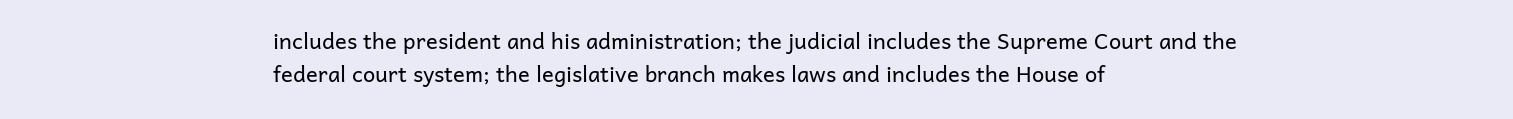includes the president and his administration; the judicial includes the Supreme Court and the federal court system; the legislative branch makes laws and includes the House of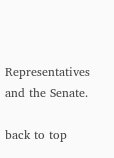Representatives and the Senate.

back to top